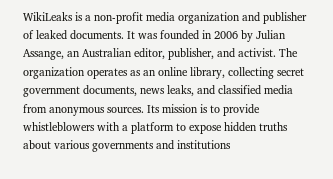WikiLeaks is a non-profit media organization and publisher of leaked documents. It was founded in 2006 by Julian Assange, an Australian editor, publisher, and activist. The organization operates as an online library, collecting secret government documents, news leaks, and classified media from anonymous sources. Its mission is to provide whistleblowers with a platform to expose hidden truths about various governments and institutions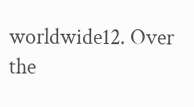worldwide12. Over the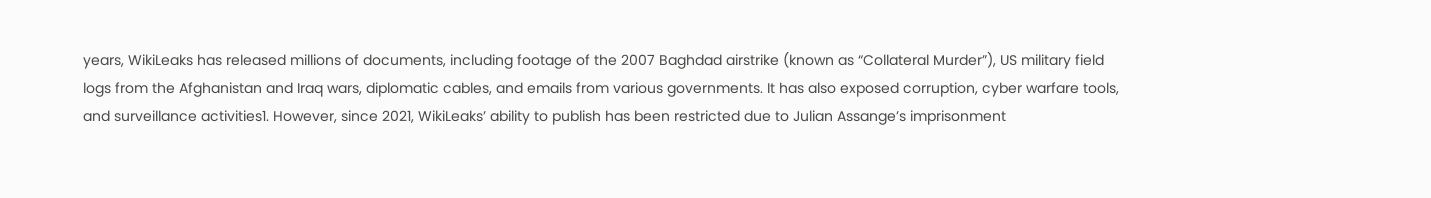years, WikiLeaks has released millions of documents, including footage of the 2007 Baghdad airstrike (known as “Collateral Murder”), US military field logs from the Afghanistan and Iraq wars, diplomatic cables, and emails from various governments. It has also exposed corruption, cyber warfare tools, and surveillance activities1. However, since 2021, WikiLeaks’ ability to publish has been restricted due to Julian Assange’s imprisonment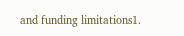and funding limitations1.